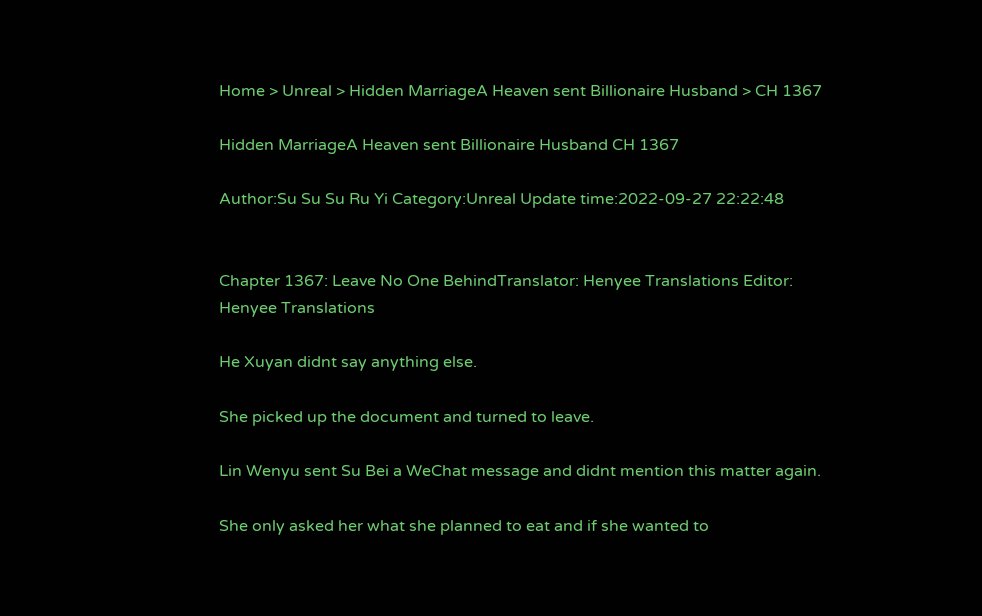Home > Unreal > Hidden MarriageA Heaven sent Billionaire Husband > CH 1367

Hidden MarriageA Heaven sent Billionaire Husband CH 1367

Author:Su Su Su Ru Yi Category:Unreal Update time:2022-09-27 22:22:48


Chapter 1367: Leave No One BehindTranslator: Henyee Translations Editor: Henyee Translations

He Xuyan didnt say anything else.

She picked up the document and turned to leave.

Lin Wenyu sent Su Bei a WeChat message and didnt mention this matter again.

She only asked her what she planned to eat and if she wanted to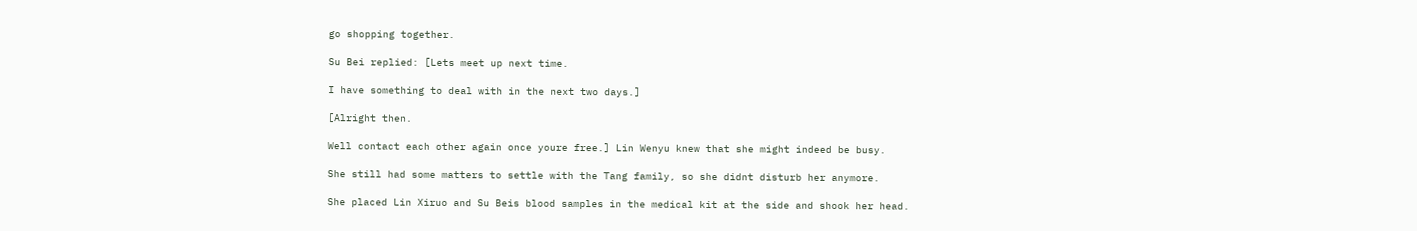go shopping together.

Su Bei replied: [Lets meet up next time.

I have something to deal with in the next two days.]

[Alright then.

Well contact each other again once youre free.] Lin Wenyu knew that she might indeed be busy.

She still had some matters to settle with the Tang family, so she didnt disturb her anymore.

She placed Lin Xiruo and Su Beis blood samples in the medical kit at the side and shook her head.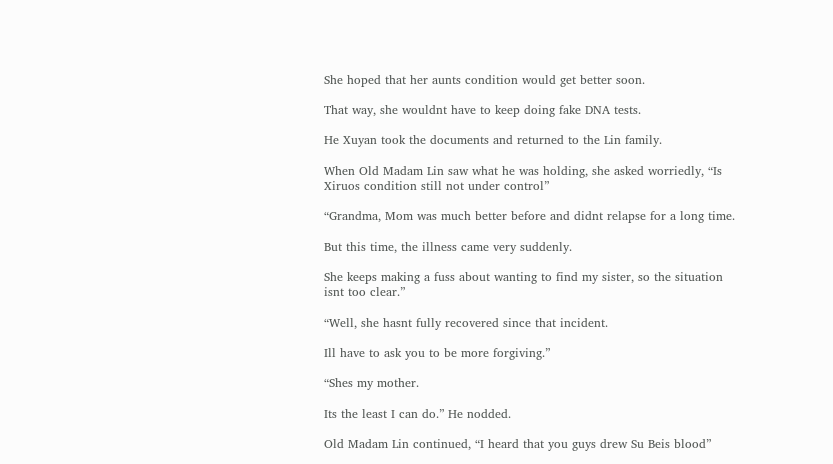She hoped that her aunts condition would get better soon.

That way, she wouldnt have to keep doing fake DNA tests.

He Xuyan took the documents and returned to the Lin family.

When Old Madam Lin saw what he was holding, she asked worriedly, “Is Xiruos condition still not under control”

“Grandma, Mom was much better before and didnt relapse for a long time.

But this time, the illness came very suddenly.

She keeps making a fuss about wanting to find my sister, so the situation isnt too clear.”

“Well, she hasnt fully recovered since that incident.

Ill have to ask you to be more forgiving.”

“Shes my mother.

Its the least I can do.” He nodded.

Old Madam Lin continued, “I heard that you guys drew Su Beis blood”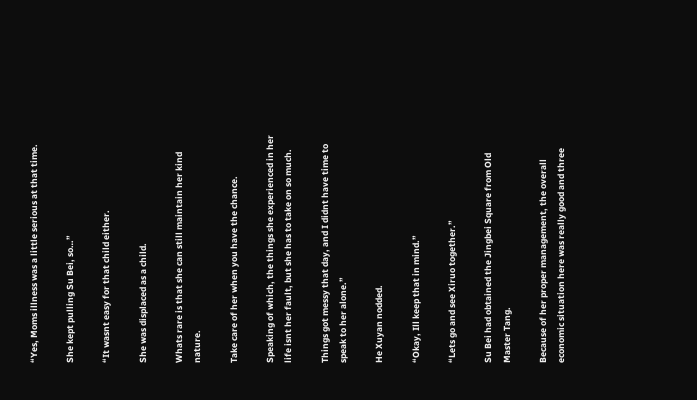“Yes, Moms illness was a little serious at that time.

She kept pulling Su Bei, so…”

“It wasnt easy for that child either.

She was displaced as a child.

Whats rare is that she can still maintain her kind nature.

Take care of her when you have the chance.

Speaking of which, the things she experienced in her life isnt her fault, but she has to take on so much.

Things got messy that day, and I didnt have time to speak to her alone.”

He Xuyan nodded.

“Okay, Ill keep that in mind.”

“Lets go and see Xiruo together.”

Su Bei had obtained the Jingbei Square from Old Master Tang.

Because of her proper management, the overall economic situation here was really good and three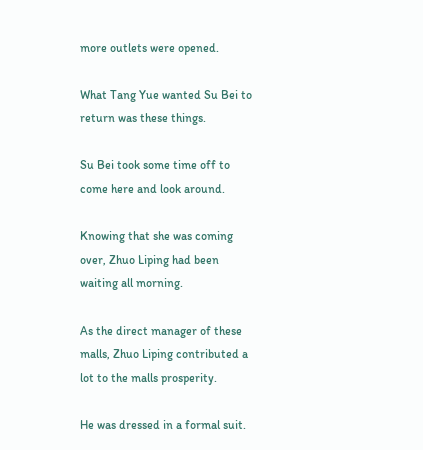more outlets were opened.

What Tang Yue wanted Su Bei to return was these things.

Su Bei took some time off to come here and look around.

Knowing that she was coming over, Zhuo Liping had been waiting all morning.

As the direct manager of these malls, Zhuo Liping contributed a lot to the malls prosperity.

He was dressed in a formal suit.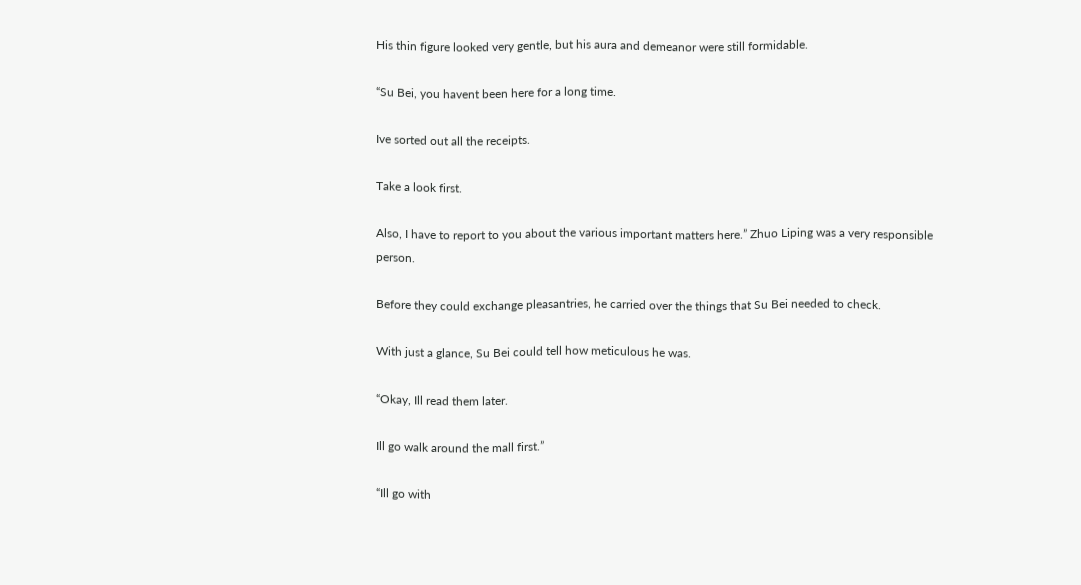His thin figure looked very gentle, but his aura and demeanor were still formidable.

“Su Bei, you havent been here for a long time.

Ive sorted out all the receipts.

Take a look first.

Also, I have to report to you about the various important matters here.” Zhuo Liping was a very responsible person.

Before they could exchange pleasantries, he carried over the things that Su Bei needed to check.

With just a glance, Su Bei could tell how meticulous he was.

“Okay, Ill read them later.

Ill go walk around the mall first.”

“Ill go with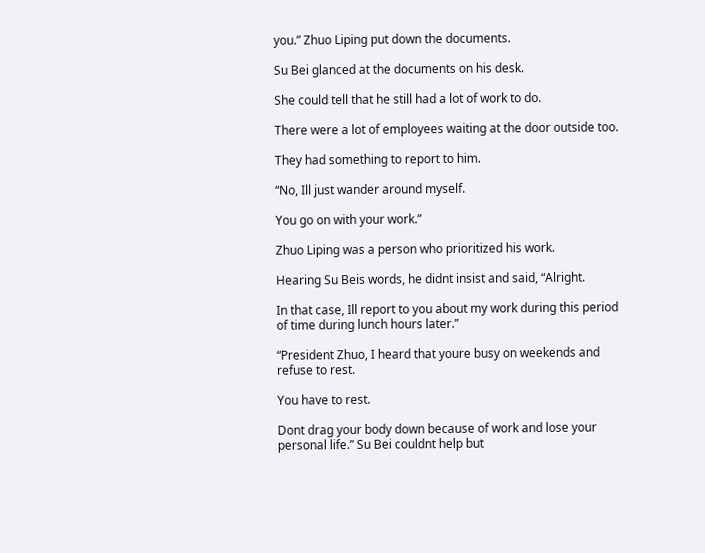you.” Zhuo Liping put down the documents.

Su Bei glanced at the documents on his desk.

She could tell that he still had a lot of work to do.

There were a lot of employees waiting at the door outside too.

They had something to report to him.

“No, Ill just wander around myself.

You go on with your work.”

Zhuo Liping was a person who prioritized his work.

Hearing Su Beis words, he didnt insist and said, “Alright.

In that case, Ill report to you about my work during this period of time during lunch hours later.”

“President Zhuo, I heard that youre busy on weekends and refuse to rest.

You have to rest.

Dont drag your body down because of work and lose your personal life.” Su Bei couldnt help but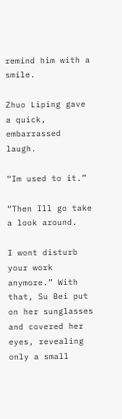remind him with a smile.

Zhuo Liping gave a quick, embarrassed laugh.

“Im used to it.”

“Then Ill go take a look around.

I wont disturb your work anymore.” With that, Su Bei put on her sunglasses and covered her eyes, revealing only a small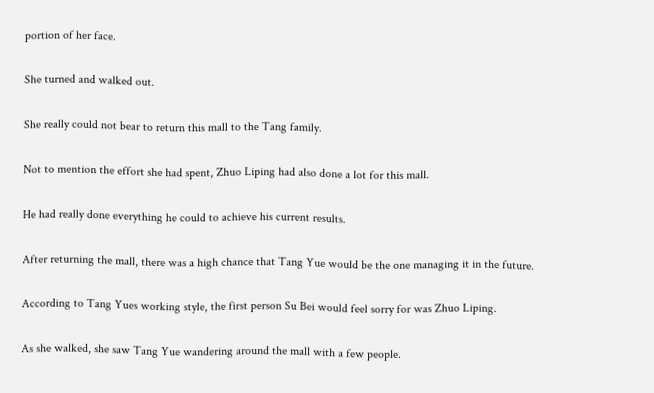portion of her face.

She turned and walked out.

She really could not bear to return this mall to the Tang family.

Not to mention the effort she had spent, Zhuo Liping had also done a lot for this mall.

He had really done everything he could to achieve his current results.

After returning the mall, there was a high chance that Tang Yue would be the one managing it in the future.

According to Tang Yues working style, the first person Su Bei would feel sorry for was Zhuo Liping.

As she walked, she saw Tang Yue wandering around the mall with a few people.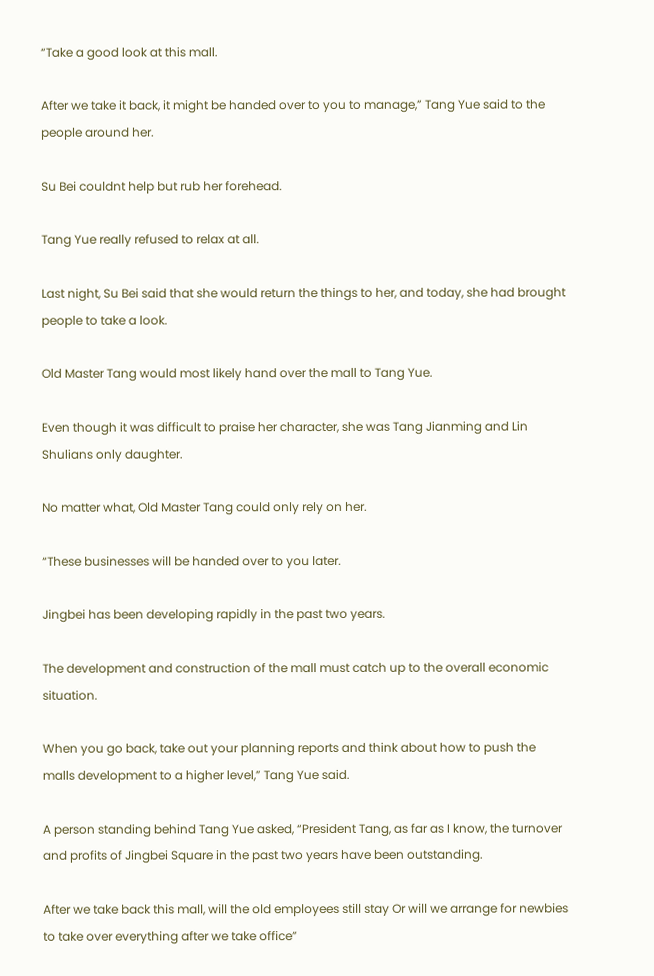“Take a good look at this mall.

After we take it back, it might be handed over to you to manage,” Tang Yue said to the people around her.

Su Bei couldnt help but rub her forehead.

Tang Yue really refused to relax at all.

Last night, Su Bei said that she would return the things to her, and today, she had brought people to take a look.

Old Master Tang would most likely hand over the mall to Tang Yue.

Even though it was difficult to praise her character, she was Tang Jianming and Lin Shulians only daughter.

No matter what, Old Master Tang could only rely on her.

“These businesses will be handed over to you later.

Jingbei has been developing rapidly in the past two years.

The development and construction of the mall must catch up to the overall economic situation.

When you go back, take out your planning reports and think about how to push the malls development to a higher level,” Tang Yue said.

A person standing behind Tang Yue asked, “President Tang, as far as I know, the turnover and profits of Jingbei Square in the past two years have been outstanding.

After we take back this mall, will the old employees still stay Or will we arrange for newbies to take over everything after we take office”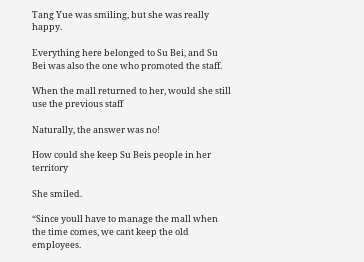Tang Yue was smiling, but she was really happy.

Everything here belonged to Su Bei, and Su Bei was also the one who promoted the staff.

When the mall returned to her, would she still use the previous staff

Naturally, the answer was no!

How could she keep Su Beis people in her territory

She smiled.

“Since youll have to manage the mall when the time comes, we cant keep the old employees.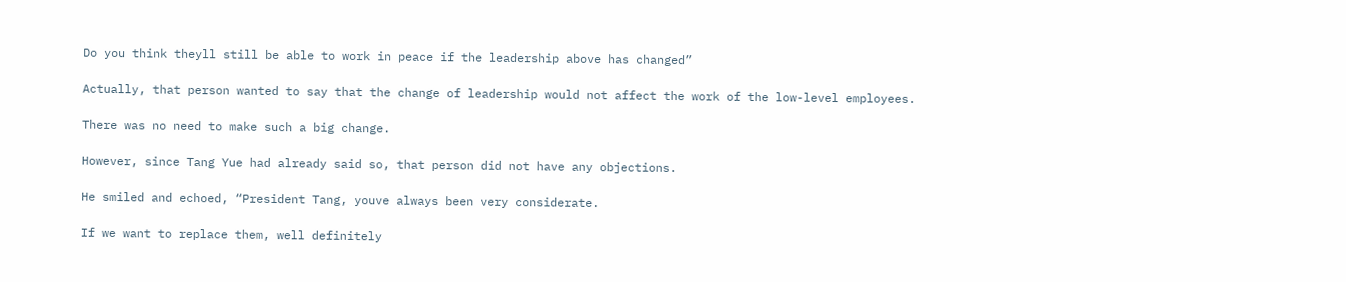Do you think theyll still be able to work in peace if the leadership above has changed”

Actually, that person wanted to say that the change of leadership would not affect the work of the low-level employees.

There was no need to make such a big change.

However, since Tang Yue had already said so, that person did not have any objections.

He smiled and echoed, “President Tang, youve always been very considerate.

If we want to replace them, well definitely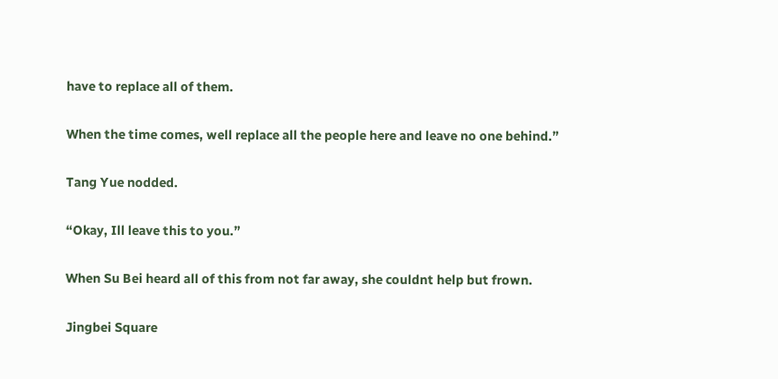have to replace all of them.

When the time comes, well replace all the people here and leave no one behind.”

Tang Yue nodded.

“Okay, Ill leave this to you.”

When Su Bei heard all of this from not far away, she couldnt help but frown.

Jingbei Square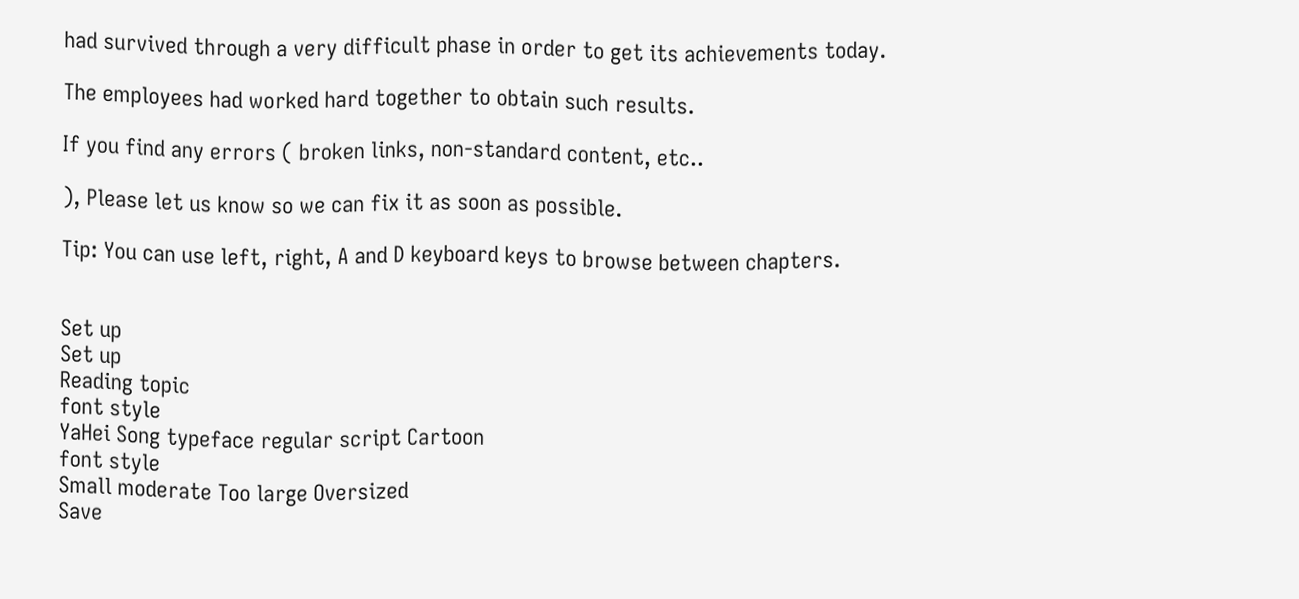had survived through a very difficult phase in order to get its achievements today.

The employees had worked hard together to obtain such results.

If you find any errors ( broken links, non-standard content, etc..

), Please let us know so we can fix it as soon as possible.

Tip: You can use left, right, A and D keyboard keys to browse between chapters.


Set up
Set up
Reading topic
font style
YaHei Song typeface regular script Cartoon
font style
Small moderate Too large Oversized
Save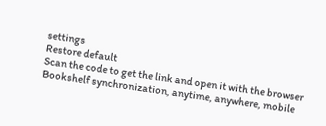settings
Restore default
Scan the code to get the link and open it with the browser
Bookshelf synchronization, anytime, anywhere, mobile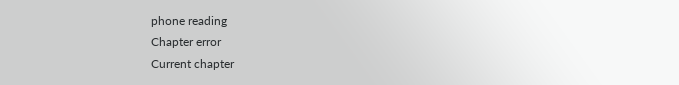phone reading
Chapter error
Current chapter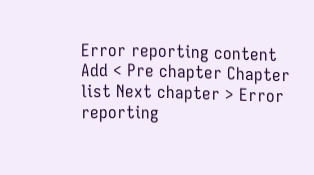Error reporting content
Add < Pre chapter Chapter list Next chapter > Error reporting